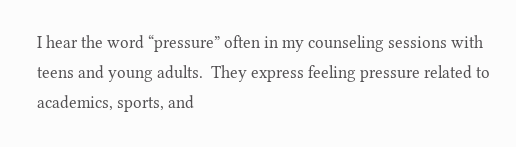I hear the word “pressure” often in my counseling sessions with teens and young adults.  They express feeling pressure related to academics, sports, and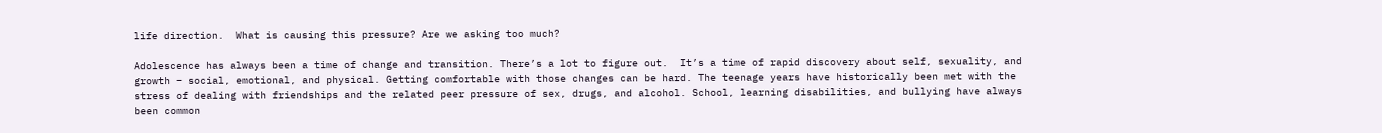life direction.  What is causing this pressure? Are we asking too much?

Adolescence has always been a time of change and transition. There’s a lot to figure out.  It’s a time of rapid discovery about self, sexuality, and growth – social, emotional, and physical. Getting comfortable with those changes can be hard. The teenage years have historically been met with the stress of dealing with friendships and the related peer pressure of sex, drugs, and alcohol. School, learning disabilities, and bullying have always been common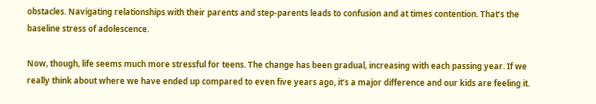obstacles. Navigating relationships with their parents and step-parents leads to confusion and at times contention. That’s the baseline stress of adolescence.

Now, though, life seems much more stressful for teens. The change has been gradual, increasing with each passing year. If we really think about where we have ended up compared to even five years ago, it’s a major difference and our kids are feeling it.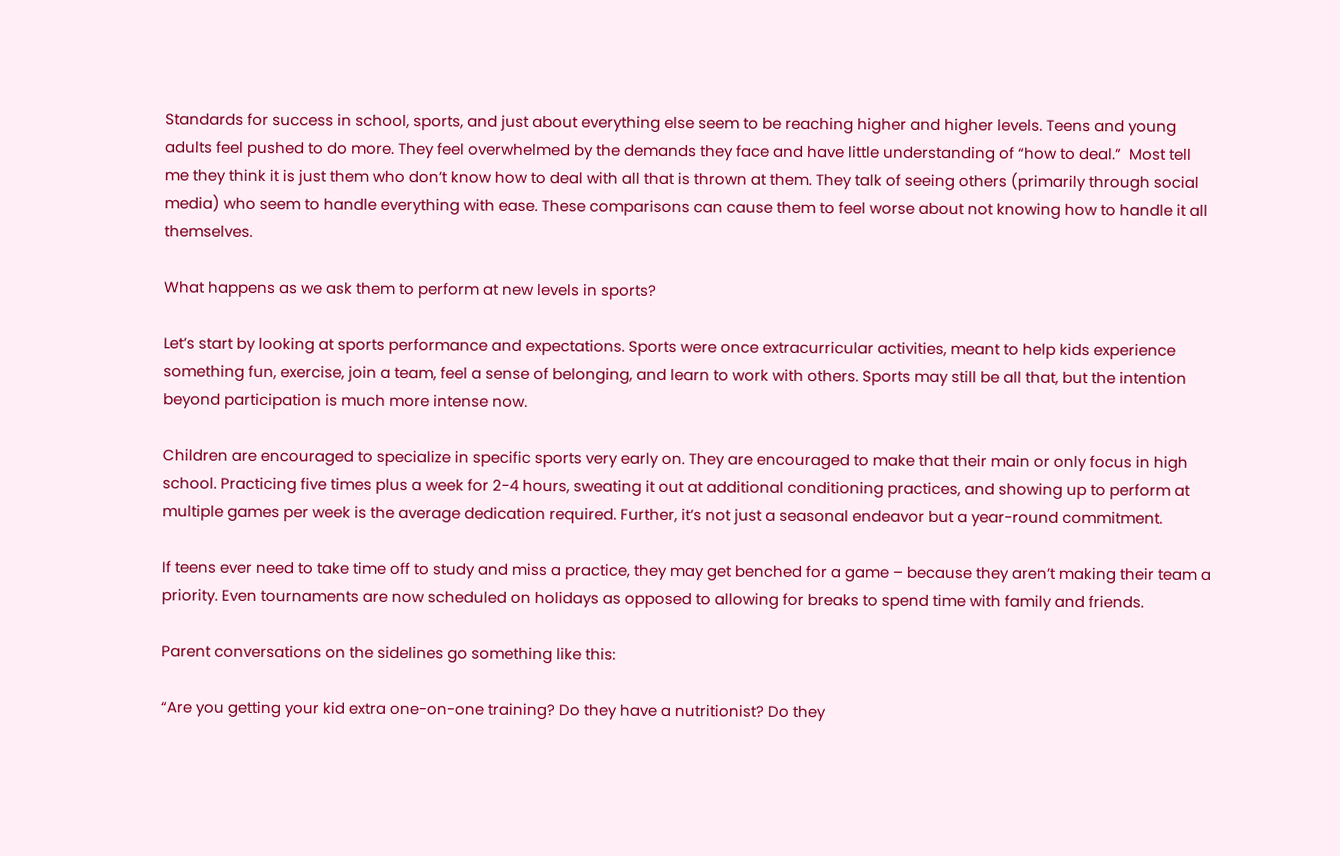Standards for success in school, sports, and just about everything else seem to be reaching higher and higher levels. Teens and young adults feel pushed to do more. They feel overwhelmed by the demands they face and have little understanding of “how to deal.”  Most tell me they think it is just them who don’t know how to deal with all that is thrown at them. They talk of seeing others (primarily through social media) who seem to handle everything with ease. These comparisons can cause them to feel worse about not knowing how to handle it all themselves.

What happens as we ask them to perform at new levels in sports?

Let’s start by looking at sports performance and expectations. Sports were once extracurricular activities, meant to help kids experience something fun, exercise, join a team, feel a sense of belonging, and learn to work with others. Sports may still be all that, but the intention beyond participation is much more intense now.

Children are encouraged to specialize in specific sports very early on. They are encouraged to make that their main or only focus in high school. Practicing five times plus a week for 2-4 hours, sweating it out at additional conditioning practices, and showing up to perform at multiple games per week is the average dedication required. Further, it’s not just a seasonal endeavor but a year-round commitment.

If teens ever need to take time off to study and miss a practice, they may get benched for a game – because they aren’t making their team a priority. Even tournaments are now scheduled on holidays as opposed to allowing for breaks to spend time with family and friends.

Parent conversations on the sidelines go something like this:

“Are you getting your kid extra one-on-one training? Do they have a nutritionist? Do they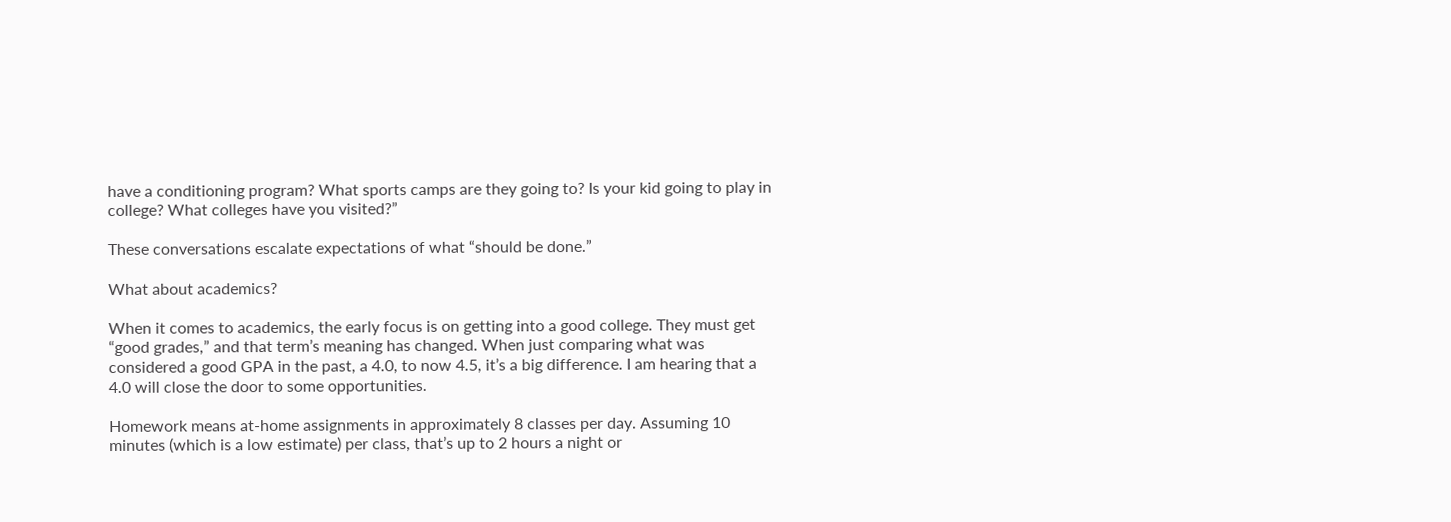have a conditioning program? What sports camps are they going to? Is your kid going to play in college? What colleges have you visited?”

These conversations escalate expectations of what “should be done.”

What about academics?

When it comes to academics, the early focus is on getting into a good college. They must get “good grades,” and that term’s meaning has changed. When just comparing what was considered a good GPA in the past, a 4.0, to now 4.5, it’s a big difference. I am hearing that a 4.0 will close the door to some opportunities.

Homework means at-home assignments in approximately 8 classes per day. Assuming 10 minutes (which is a low estimate) per class, that’s up to 2 hours a night or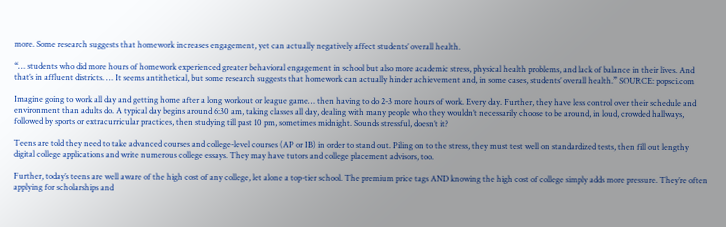more. Some research suggests that homework increases engagement, yet can actually negatively affect students’ overall health.

“… students who did more hours of homework experienced greater behavioral engagement in school but also more academic stress, physical health problems, and lack of balance in their lives. And that’s in affluent districts. … It seems antithetical, but some research suggests that homework can actually hinder achievement and, in some cases, students’ overall health.” SOURCE: popsci.com

Imagine going to work all day and getting home after a long workout or league game… then having to do 2-3 more hours of work. Every day. Further, they have less control over their schedule and environment than adults do. A typical day begins around 6:30 am, taking classes all day, dealing with many people who they wouldn’t necessarily choose to be around, in loud, crowded hallways, followed by sports or extracurricular practices, then studying till past 10 pm, sometimes midnight. Sounds stressful, doesn’t it?

Teens are told they need to take advanced courses and college-level courses (AP or IB) in order to stand out. Piling on to the stress, they must test well on standardized tests, then fill out lengthy digital college applications and write numerous college essays. They may have tutors and college placement advisors, too.

Further, today’s teens are well aware of the high cost of any college, let alone a top-tier school. The premium price tags AND knowing the high cost of college simply adds more pressure. They’re often applying for scholarships and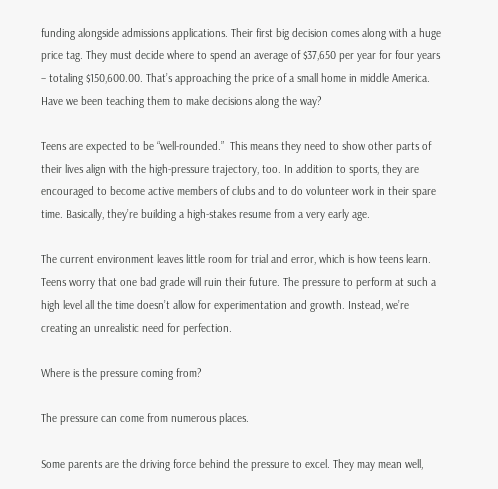funding alongside admissions applications. Their first big decision comes along with a huge price tag. They must decide where to spend an average of $37,650 per year for four years – totaling $150,600.00. That’s approaching the price of a small home in middle America. Have we been teaching them to make decisions along the way?

Teens are expected to be “well-rounded.”  This means they need to show other parts of their lives align with the high-pressure trajectory, too. In addition to sports, they are encouraged to become active members of clubs and to do volunteer work in their spare time. Basically, they’re building a high-stakes resume from a very early age.

The current environment leaves little room for trial and error, which is how teens learn. Teens worry that one bad grade will ruin their future. The pressure to perform at such a high level all the time doesn’t allow for experimentation and growth. Instead, we’re creating an unrealistic need for perfection.

Where is the pressure coming from?

The pressure can come from numerous places.

Some parents are the driving force behind the pressure to excel. They may mean well,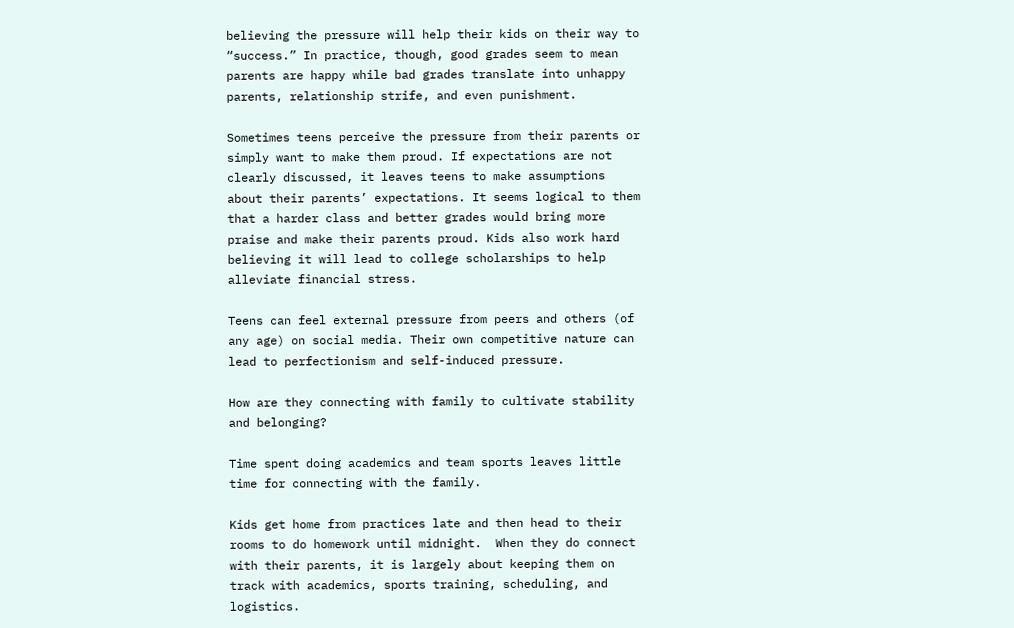believing the pressure will help their kids on their way to “success.” In practice, though, good grades seem to mean parents are happy while bad grades translate into unhappy parents, relationship strife, and even punishment.

Sometimes teens perceive the pressure from their parents or simply want to make them proud. If expectations are not clearly discussed, it leaves teens to make assumptions about their parents’ expectations. It seems logical to them that a harder class and better grades would bring more praise and make their parents proud. Kids also work hard believing it will lead to college scholarships to help alleviate financial stress.

Teens can feel external pressure from peers and others (of any age) on social media. Their own competitive nature can lead to perfectionism and self-induced pressure.

How are they connecting with family to cultivate stability and belonging?

Time spent doing academics and team sports leaves little time for connecting with the family.

Kids get home from practices late and then head to their rooms to do homework until midnight.  When they do connect with their parents, it is largely about keeping them on track with academics, sports training, scheduling, and logistics.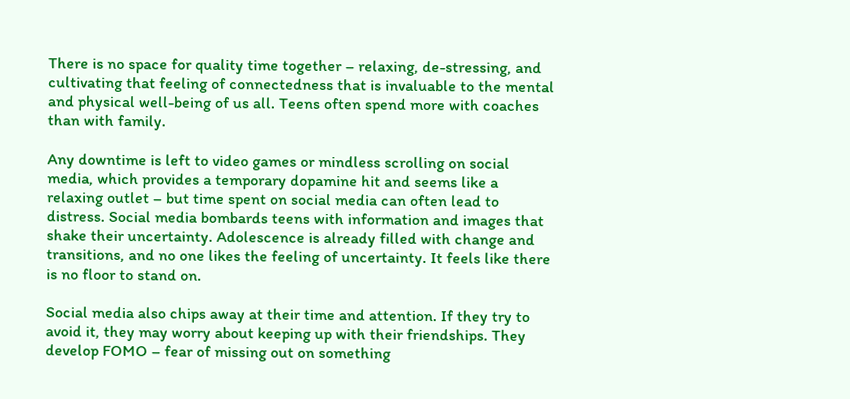There is no space for quality time together – relaxing, de-stressing, and cultivating that feeling of connectedness that is invaluable to the mental and physical well-being of us all. Teens often spend more with coaches than with family.

Any downtime is left to video games or mindless scrolling on social media, which provides a temporary dopamine hit and seems like a relaxing outlet – but time spent on social media can often lead to distress. Social media bombards teens with information and images that shake their uncertainty. Adolescence is already filled with change and transitions, and no one likes the feeling of uncertainty. It feels like there is no floor to stand on.

Social media also chips away at their time and attention. If they try to avoid it, they may worry about keeping up with their friendships. They develop FOMO – fear of missing out on something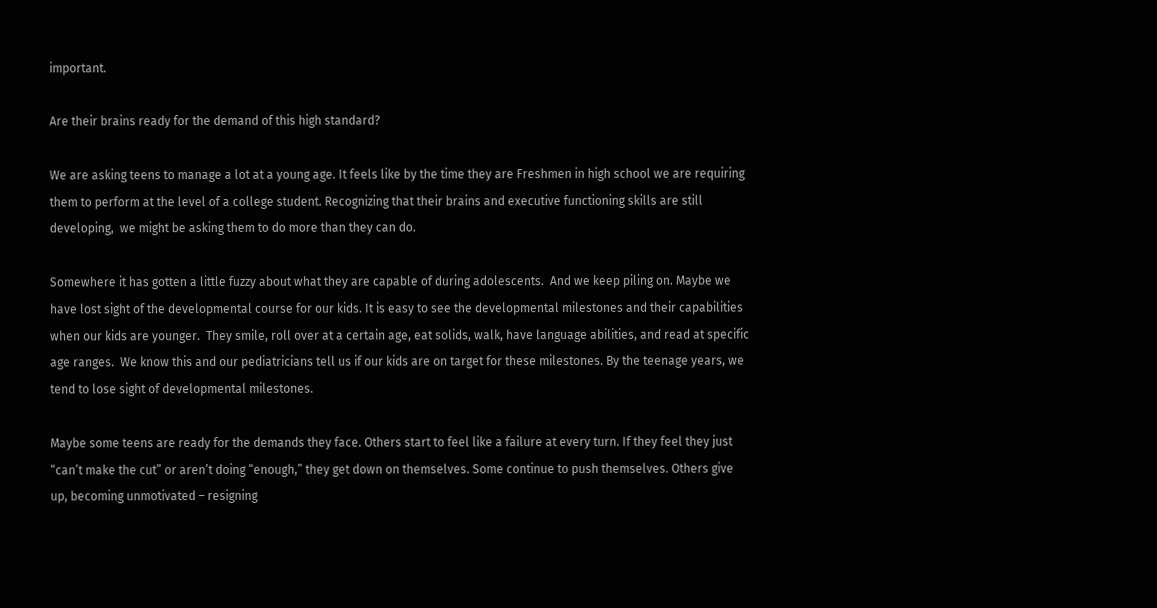important.

Are their brains ready for the demand of this high standard?

We are asking teens to manage a lot at a young age. It feels like by the time they are Freshmen in high school we are requiring them to perform at the level of a college student. Recognizing that their brains and executive functioning skills are still developing,  we might be asking them to do more than they can do.

Somewhere it has gotten a little fuzzy about what they are capable of during adolescents.  And we keep piling on. Maybe we have lost sight of the developmental course for our kids. It is easy to see the developmental milestones and their capabilities when our kids are younger.  They smile, roll over at a certain age, eat solids, walk, have language abilities, and read at specific age ranges.  We know this and our pediatricians tell us if our kids are on target for these milestones. By the teenage years, we tend to lose sight of developmental milestones.

Maybe some teens are ready for the demands they face. Others start to feel like a failure at every turn. If they feel they just “can’t make the cut” or aren’t doing “enough,” they get down on themselves. Some continue to push themselves. Others give up, becoming unmotivated – resigning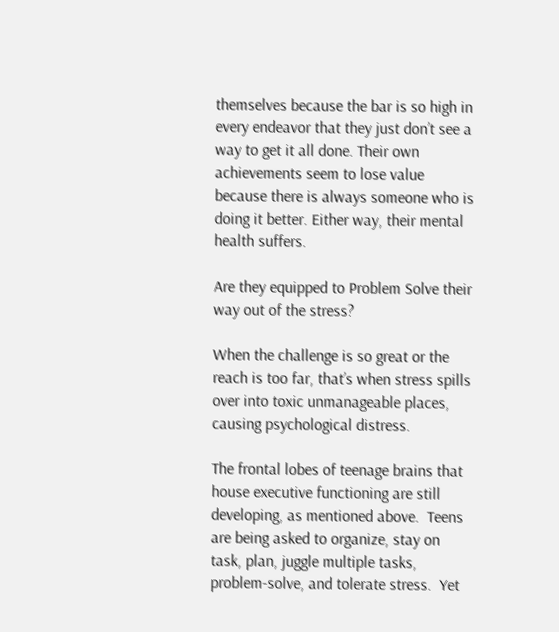themselves because the bar is so high in every endeavor that they just don’t see a way to get it all done. Their own achievements seem to lose value because there is always someone who is doing it better. Either way, their mental health suffers.

Are they equipped to Problem Solve their way out of the stress?

When the challenge is so great or the reach is too far, that’s when stress spills over into toxic unmanageable places, causing psychological distress.

The frontal lobes of teenage brains that house executive functioning are still developing, as mentioned above.  Teens are being asked to organize, stay on task, plan, juggle multiple tasks, problem-solve, and tolerate stress.  Yet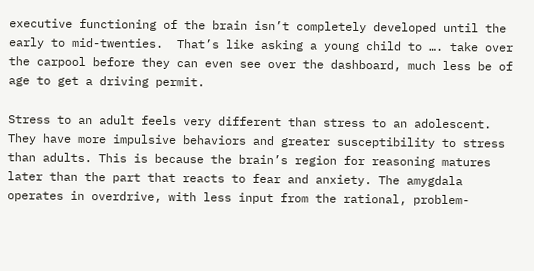executive functioning of the brain isn’t completely developed until the early to mid-twenties.  That’s like asking a young child to …. take over the carpool before they can even see over the dashboard, much less be of age to get a driving permit.

Stress to an adult feels very different than stress to an adolescent. They have more impulsive behaviors and greater susceptibility to stress than adults. This is because the brain’s region for reasoning matures later than the part that reacts to fear and anxiety. The amygdala operates in overdrive, with less input from the rational, problem-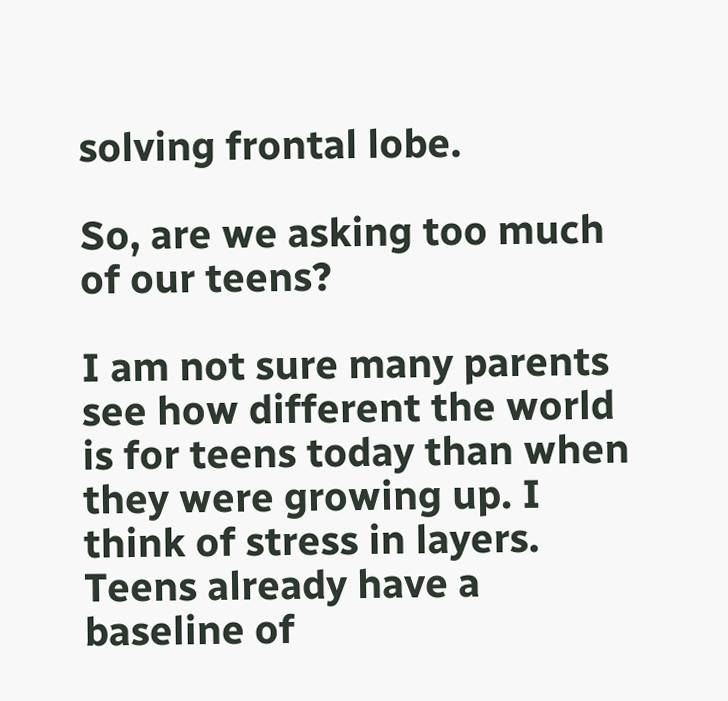solving frontal lobe.

So, are we asking too much of our teens?

I am not sure many parents see how different the world is for teens today than when they were growing up. I think of stress in layers. Teens already have a baseline of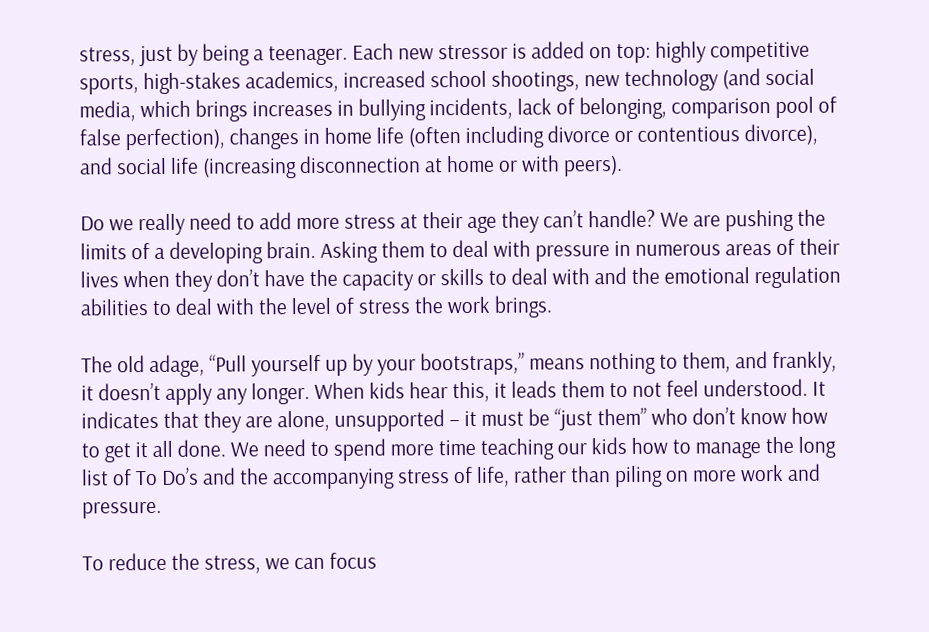stress, just by being a teenager. Each new stressor is added on top: highly competitive sports, high-stakes academics, increased school shootings, new technology (and social media, which brings increases in bullying incidents, lack of belonging, comparison pool of false perfection), changes in home life (often including divorce or contentious divorce), and social life (increasing disconnection at home or with peers).

Do we really need to add more stress at their age they can’t handle? We are pushing the limits of a developing brain. Asking them to deal with pressure in numerous areas of their lives when they don’t have the capacity or skills to deal with and the emotional regulation abilities to deal with the level of stress the work brings.

The old adage, “Pull yourself up by your bootstraps,” means nothing to them, and frankly, it doesn’t apply any longer. When kids hear this, it leads them to not feel understood. It indicates that they are alone, unsupported – it must be “just them” who don’t know how to get it all done. We need to spend more time teaching our kids how to manage the long list of To Do’s and the accompanying stress of life, rather than piling on more work and pressure.

To reduce the stress, we can focus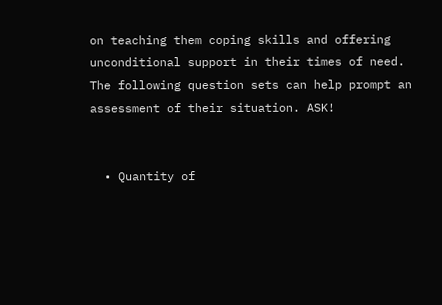on teaching them coping skills and offering unconditional support in their times of need. The following question sets can help prompt an assessment of their situation. ASK!


  • Quantity of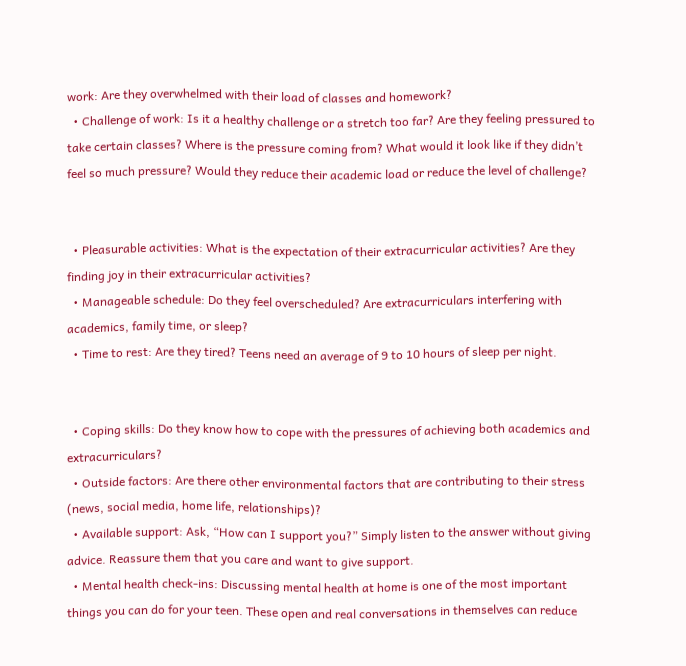work: Are they overwhelmed with their load of classes and homework?
  • Challenge of work: Is it a healthy challenge or a stretch too far? Are they feeling pressured to take certain classes? Where is the pressure coming from? What would it look like if they didn’t feel so much pressure? Would they reduce their academic load or reduce the level of challenge?


  • Pleasurable activities: What is the expectation of their extracurricular activities? Are they finding joy in their extracurricular activities?
  • Manageable schedule: Do they feel overscheduled? Are extracurriculars interfering with academics, family time, or sleep?
  • Time to rest: Are they tired? Teens need an average of 9 to 10 hours of sleep per night.


  • Coping skills: Do they know how to cope with the pressures of achieving both academics and extracurriculars?
  • Outside factors: Are there other environmental factors that are contributing to their stress (news, social media, home life, relationships)?
  • Available support: Ask, “How can I support you?” Simply listen to the answer without giving advice. Reassure them that you care and want to give support.
  • Mental health check-ins: Discussing mental health at home is one of the most important things you can do for your teen. These open and real conversations in themselves can reduce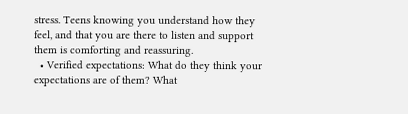stress. Teens knowing you understand how they feel, and that you are there to listen and support them is comforting and reassuring.
  • Verified expectations: What do they think your expectations are of them? What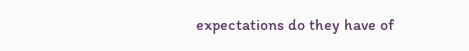expectations do they have of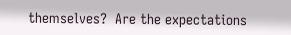themselves?  Are the expectations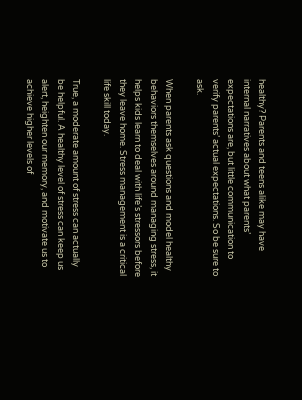healthy? Parents and teens alike may have internal narratives about what parents’ expectations are, but little communication to verify parents’ actual expectations. So be sure to ask.

When parents ask questions and model healthy behaviors themselves around managing stress, it helps kids learn to deal with life’s stressors before they leave home. Stress management is a critical life skill today.

True, a moderate amount of stress can actually be helpful. A healthy level of stress can keep us alert, heighten our memory, and motivate us to achieve higher levels of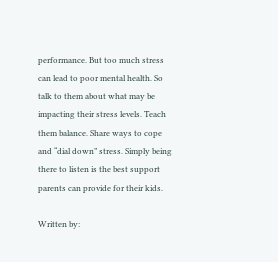performance. But too much stress can lead to poor mental health. So talk to them about what may be impacting their stress levels. Teach them balance. Share ways to cope and “dial down” stress. Simply being there to listen is the best support parents can provide for their kids.

Written by: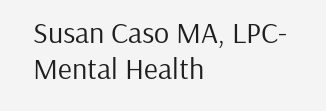Susan Caso MA, LPC-Mental Health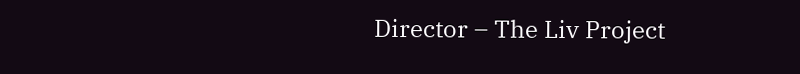Director – The Liv Project